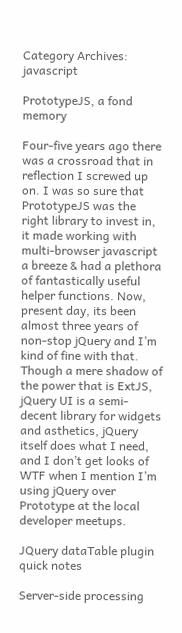Category Archives: javascript

PrototypeJS, a fond memory

Four-five years ago there was a crossroad that in reflection I screwed up on. I was so sure that PrototypeJS was the right library to invest in, it made working with multi-browser javascript a breeze & had a plethora of fantastically useful helper functions. Now, present day, its been almost three years of non-stop jQuery and I’m kind of fine with that. Though a mere shadow of the power that is ExtJS, jQuery UI is a semi-decent library for widgets and asthetics, jQuery itself does what I need, and I don’t get looks of WTF when I mention I’m using jQuery over Prototype at the local developer meetups.

JQuery dataTable plugin quick notes

Server-side processing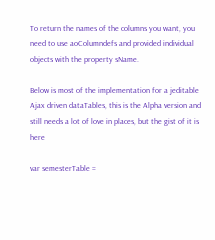To return the names of the columns you want, you need to use aoColumndefs and provided individual objects with the property sName.

Below is most of the implementation for a jeditable Ajax driven dataTables, this is the Alpha version and still needs a lot of love in places, but the gist of it is here

var semesterTable =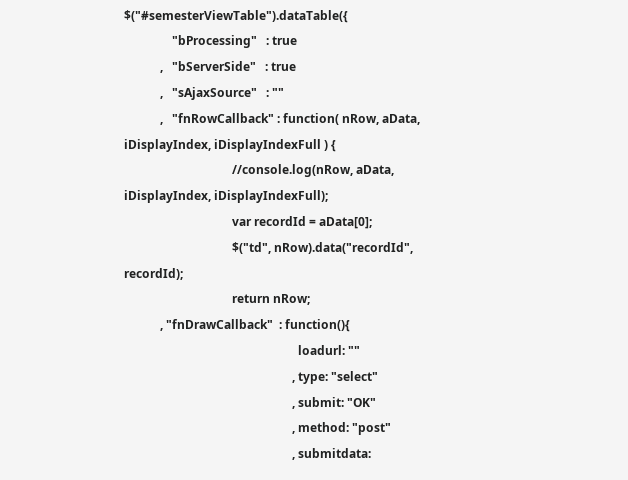$("#semesterViewTable").dataTable({
                "bProcessing"   : true
            ,   "bServerSide"   : true
            ,   "sAjaxSource"   : ""
            ,   "fnRowCallback" : function( nRow, aData, iDisplayIndex, iDisplayIndexFull ) {
                                    //console.log(nRow, aData, iDisplayIndex, iDisplayIndexFull);
                                    var recordId = aData[0];
                                    $("td", nRow).data("recordId", recordId);
                                    return nRow;
            , "fnDrawCallback"  : function(){
                                                          loadurl: ""
                                                        , type: "select"
                                                        , submit: "OK"
                                                        , method: "post"
                                                        , submitdata: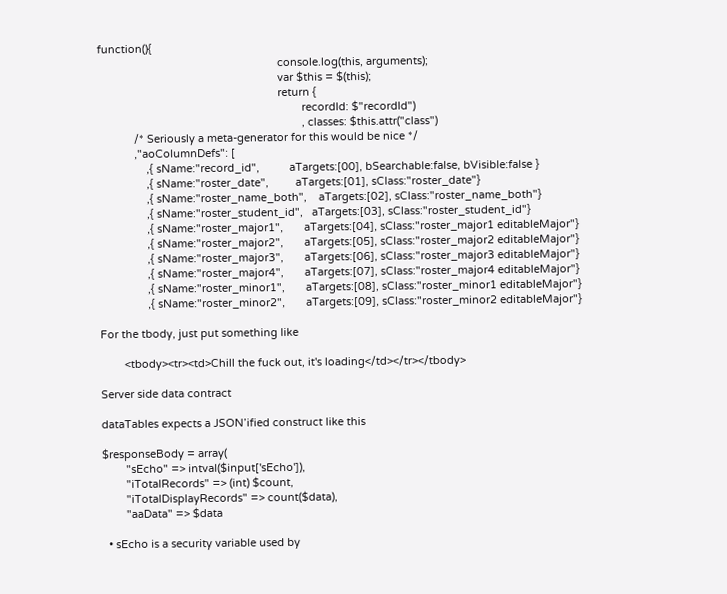function(){
                                                            console.log(this, arguments);
                                                            var $this = $(this);
                                                            return {
                                                                    recordId: $"recordId")
                                                                    , classes: $this.attr("class")
            /* Seriously a meta-generator for this would be nice */
            ,"aoColumnDefs": [
                ,{ sName:"record_id",          aTargets:[00], bSearchable:false, bVisible:false }
                ,{ sName:"roster_date",         aTargets:[01], sClass:"roster_date"}
                ,{ sName:"roster_name_both",    aTargets:[02], sClass:"roster_name_both"}
                ,{ sName:"roster_student_id",   aTargets:[03], sClass:"roster_student_id"}
                ,{ sName:"roster_major1",       aTargets:[04], sClass:"roster_major1 editableMajor"}
                ,{ sName:"roster_major2",       aTargets:[05], sClass:"roster_major2 editableMajor"}
                ,{ sName:"roster_major3",       aTargets:[06], sClass:"roster_major3 editableMajor"}
                ,{ sName:"roster_major4",       aTargets:[07], sClass:"roster_major4 editableMajor"}
                ,{ sName:"roster_minor1",       aTargets:[08], sClass:"roster_minor1 editableMajor"}
                ,{ sName:"roster_minor2",       aTargets:[09], sClass:"roster_minor2 editableMajor"}

For the tbody, just put something like

        <tbody><tr><td>Chill the fuck out, it's loading</td></tr></tbody>

Server side data contract

dataTables expects a JSON’ified construct like this

$responseBody = array(
        "sEcho" => intval($input['sEcho']),
        "iTotalRecords" => (int) $count,
        "iTotalDisplayRecords" => count($data),
        "aaData" => $data

  • sEcho is a security variable used by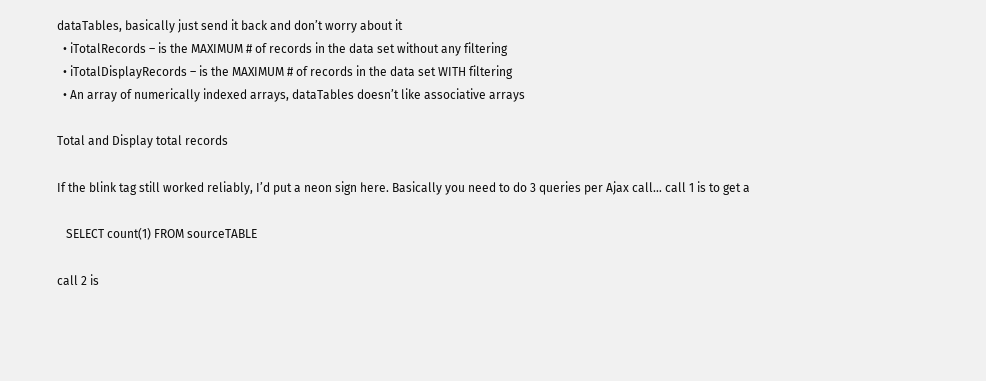dataTables, basically just send it back and don’t worry about it
  • iTotalRecords – is the MAXIMUM # of records in the data set without any filtering
  • iTotalDisplayRecords – is the MAXIMUM # of records in the data set WITH filtering
  • An array of numerically indexed arrays, dataTables doesn’t like associative arrays

Total and Display total records

If the blink tag still worked reliably, I’d put a neon sign here. Basically you need to do 3 queries per Ajax call… call 1 is to get a

   SELECT count(1) FROM sourceTABLE

call 2 is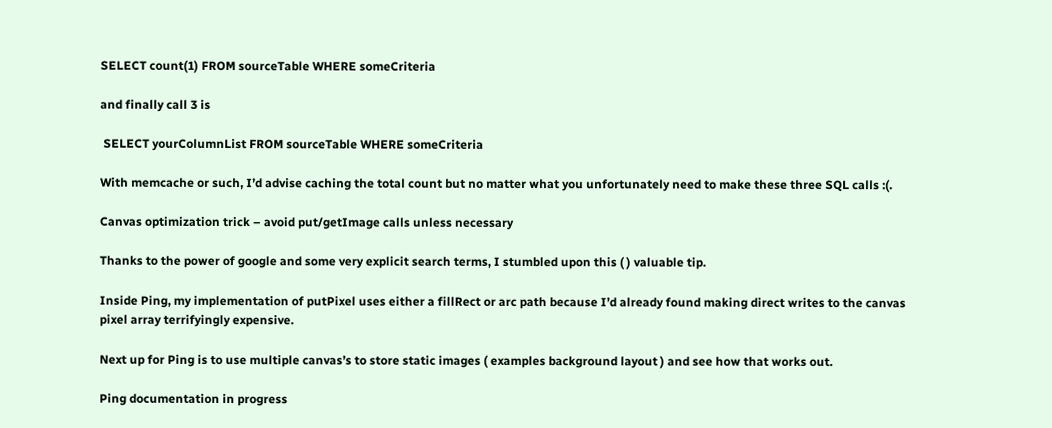SELECT count(1) FROM sourceTable WHERE someCriteria

and finally call 3 is

 SELECT yourColumnList FROM sourceTable WHERE someCriteria

With memcache or such, I’d advise caching the total count but no matter what you unfortunately need to make these three SQL calls :(.

Canvas optimization trick – avoid put/getImage calls unless necessary

Thanks to the power of google and some very explicit search terms, I stumbled upon this ( ) valuable tip.

Inside Ping, my implementation of putPixel uses either a fillRect or arc path because I’d already found making direct writes to the canvas pixel array terrifyingly expensive.

Next up for Ping is to use multiple canvas’s to store static images ( examples background layout ) and see how that works out.

Ping documentation in progress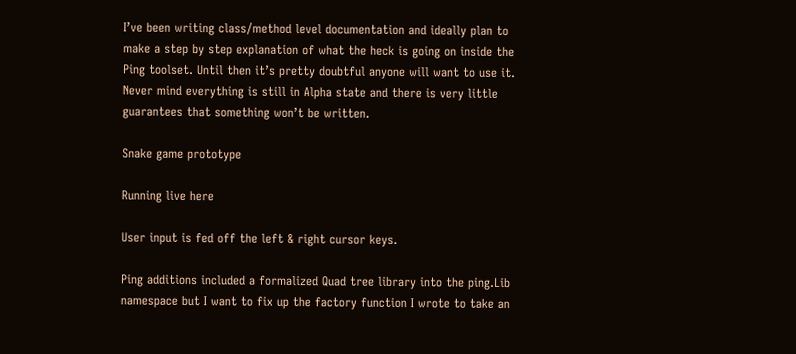I’ve been writing class/method level documentation and ideally plan to make a step by step explanation of what the heck is going on inside the Ping toolset. Until then it’s pretty doubtful anyone will want to use it. Never mind everything is still in Alpha state and there is very little guarantees that something won’t be written.

Snake game prototype

Running live here

User input is fed off the left & right cursor keys.

Ping additions included a formalized Quad tree library into the ping.Lib namespace but I want to fix up the factory function I wrote to take an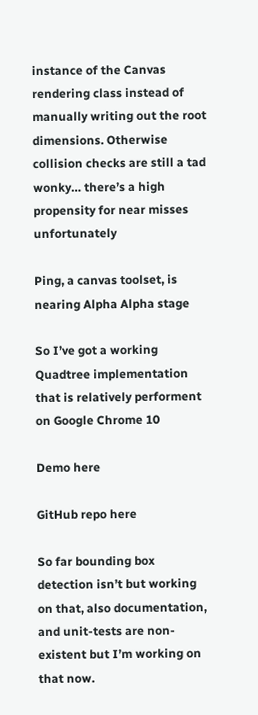instance of the Canvas rendering class instead of manually writing out the root dimensions. Otherwise collision checks are still a tad wonky… there’s a high propensity for near misses unfortunately

Ping, a canvas toolset, is nearing Alpha Alpha stage

So I’ve got a working Quadtree implementation that is relatively performent on Google Chrome 10

Demo here

GitHub repo here

So far bounding box detection isn’t but working on that, also documentation, and unit-tests are non-existent but I’m working on that now.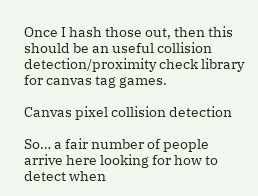Once I hash those out, then this should be an useful collision detection/proximity check library for canvas tag games.

Canvas pixel collision detection

So… a fair number of people arrive here looking for how to detect when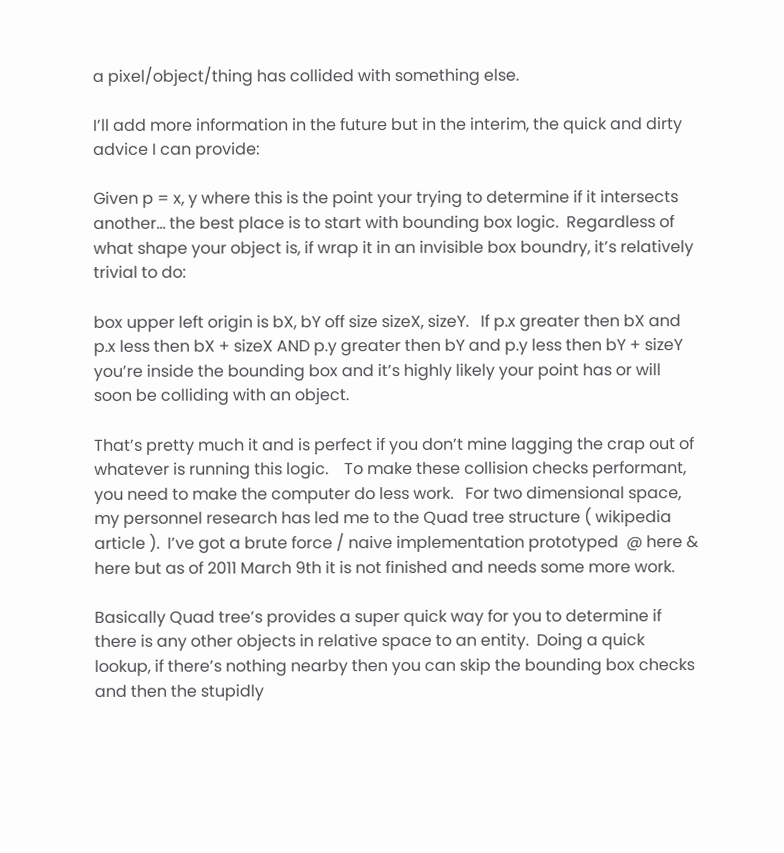a pixel/object/thing has collided with something else.

I’ll add more information in the future but in the interim, the quick and dirty advice I can provide:

Given p = x, y where this is the point your trying to determine if it intersects another… the best place is to start with bounding box logic.  Regardless of what shape your object is, if wrap it in an invisible box boundry, it’s relatively trivial to do:

box upper left origin is bX, bY off size sizeX, sizeY.   If p.x greater then bX and p.x less then bX + sizeX AND p.y greater then bY and p.y less then bY + sizeY   you’re inside the bounding box and it’s highly likely your point has or will soon be colliding with an object.

That’s pretty much it and is perfect if you don’t mine lagging the crap out of whatever is running this logic.    To make these collision checks performant, you need to make the computer do less work.   For two dimensional space, my personnel research has led me to the Quad tree structure ( wikipedia article ).  I’ve got a brute force / naive implementation prototyped  @ here & here but as of 2011 March 9th it is not finished and needs some more work.

Basically Quad tree’s provides a super quick way for you to determine if there is any other objects in relative space to an entity.  Doing a quick lookup, if there’s nothing nearby then you can skip the bounding box checks and then the stupidly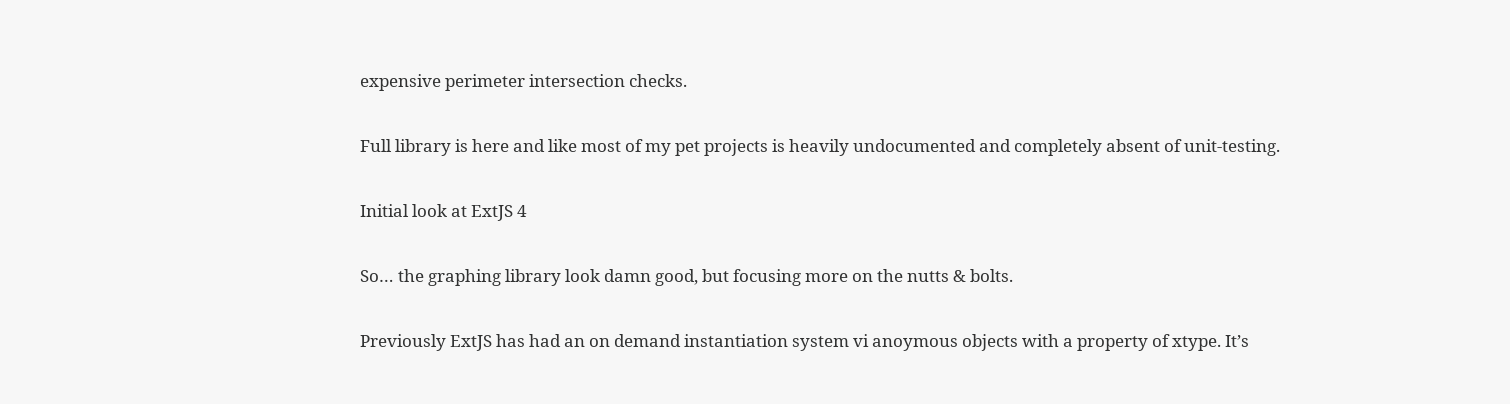expensive perimeter intersection checks.

Full library is here and like most of my pet projects is heavily undocumented and completely absent of unit-testing.

Initial look at ExtJS 4

So… the graphing library look damn good, but focusing more on the nutts & bolts.

Previously ExtJS has had an on demand instantiation system vi anoymous objects with a property of xtype. It’s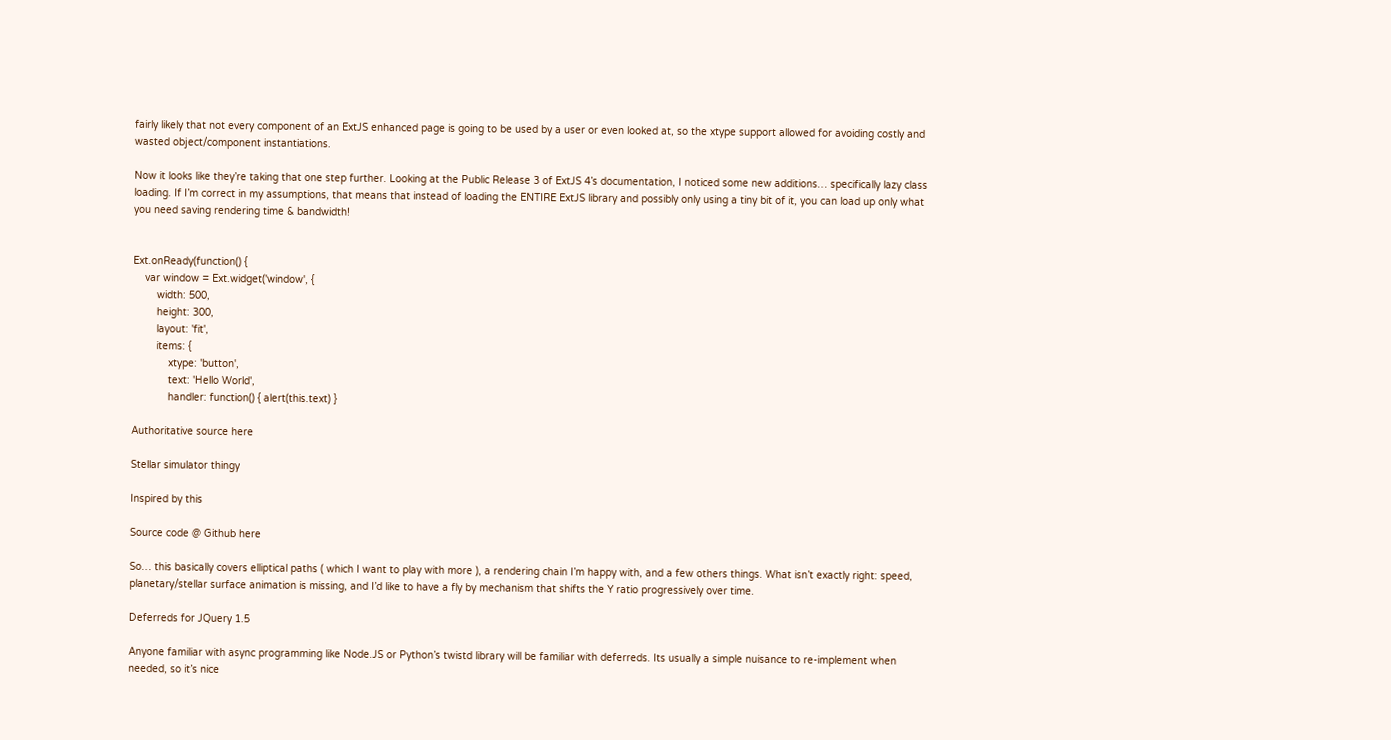fairly likely that not every component of an ExtJS enhanced page is going to be used by a user or even looked at, so the xtype support allowed for avoiding costly and wasted object/component instantiations.

Now it looks like they’re taking that one step further. Looking at the Public Release 3 of ExtJS 4’s documentation, I noticed some new additions… specifically lazy class loading. If I’m correct in my assumptions, that means that instead of loading the ENTIRE ExtJS library and possibly only using a tiny bit of it, you can load up only what you need saving rendering time & bandwidth!


Ext.onReady(function() {
    var window = Ext.widget('window', {
        width: 500,
        height: 300,
        layout: 'fit',
        items: {
            xtype: 'button',
            text: 'Hello World',
            handler: function() { alert(this.text) }

Authoritative source here

Stellar simulator thingy

Inspired by this

Source code @ Github here

So… this basically covers elliptical paths ( which I want to play with more ), a rendering chain I’m happy with, and a few others things. What isn’t exactly right: speed, planetary/stellar surface animation is missing, and I’d like to have a fly by mechanism that shifts the Y ratio progressively over time.

Deferreds for JQuery 1.5

Anyone familiar with async programming like Node.JS or Python’s twistd library will be familiar with deferreds. Its usually a simple nuisance to re-implement when needed, so it’s nice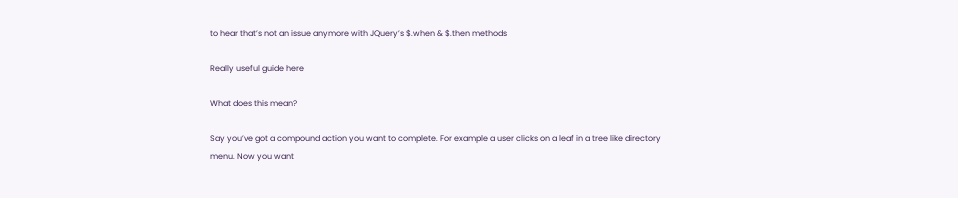to hear that’s not an issue anymore with JQuery’s $.when & $.then methods

Really useful guide here

What does this mean?

Say you’ve got a compound action you want to complete. For example a user clicks on a leaf in a tree like directory
menu. Now you want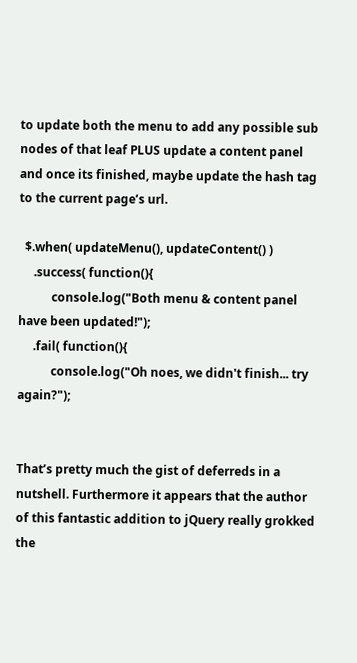to update both the menu to add any possible sub nodes of that leaf PLUS update a content panel and once its finished, maybe update the hash tag to the current page’s url.

  $.when( updateMenu(), updateContent() )
     .success( function(){
           console.log("Both menu & content panel have been updated!");
     .fail( function(){
           console.log("Oh noes, we didn't finish... try again?");


That’s pretty much the gist of deferreds in a nutshell. Furthermore it appears that the author of this fantastic addition to jQuery really grokked the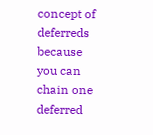concept of deferreds because you can chain one deferred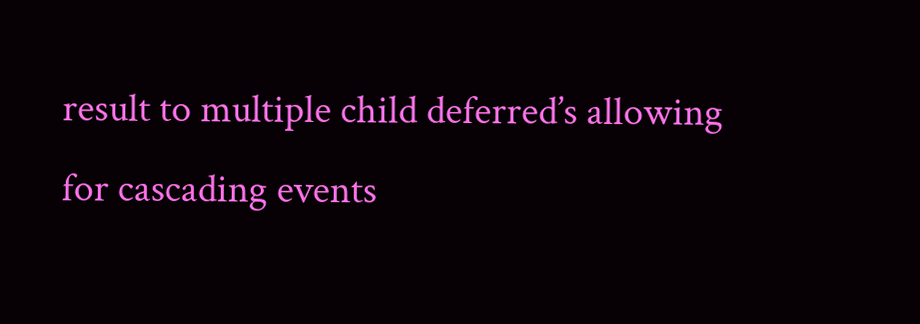result to multiple child deferred’s allowing for cascading events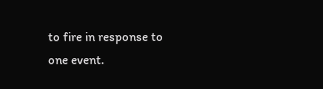to fire in response to one event.